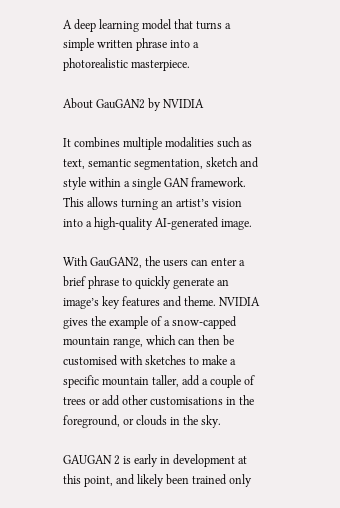A deep learning model that turns a simple written phrase into a photorealistic masterpiece.

About GauGAN2 by NVIDIA

It combines multiple modalities such as text, semantic segmentation, sketch and style within a single GAN framework. This allows turning an artist’s vision into a high-quality AI-generated image.

With GauGAN2, the users can enter a brief phrase to quickly generate an image’s key features and theme. NVIDIA gives the example of a snow-capped mountain range, which can then be customised with sketches to make a specific mountain taller, add a couple of trees or add other customisations in the foreground, or clouds in the sky.

GAUGAN 2 is early in development at this point, and likely been trained only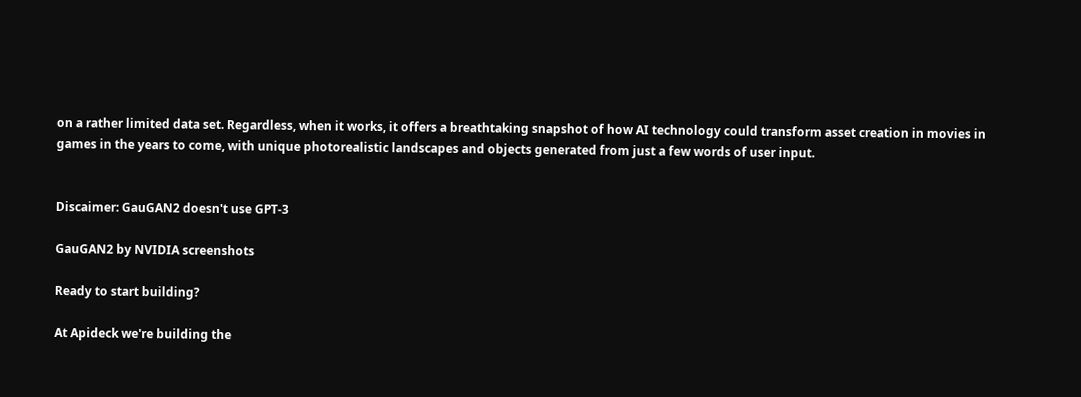on a rather limited data set. Regardless, when it works, it offers a breathtaking snapshot of how AI technology could transform asset creation in movies in games in the years to come, with unique photorealistic landscapes and objects generated from just a few words of user input.


Discaimer: GauGAN2 doesn't use GPT-3

GauGAN2 by NVIDIA screenshots

Ready to start building?

At Apideck we're building the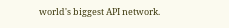world's biggest API network.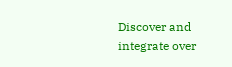Discover and integrate over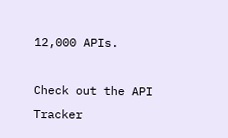12,000 APIs.

Check out the API Tracker